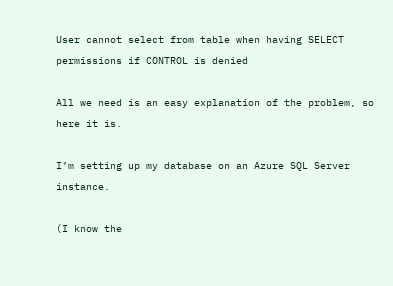User cannot select from table when having SELECT permissions if CONTROL is denied

All we need is an easy explanation of the problem, so here it is.

I’m setting up my database on an Azure SQL Server instance.

(I know the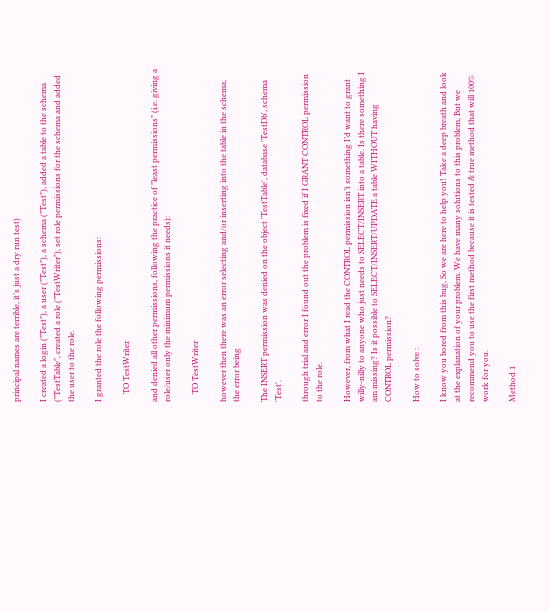principal names are terrible, it’s just a dry run test)

I created a login ("Test"), a user ("Test"), a schema ("Test"), added a table to the schema ("TestTable", created a role ("TestWriter"), set role permissions for the schema and added the user to the role.

I granted the role the following permissions:

    TO TestWriter

and denied all other permissions, following the practice of "least permissions" (i.e. giving a role/user only the minimum permissions it needs):

    TO TestWriter

however then there was an error selecting and/or inserting into the table in the schema, the error being

The INSERT permission was denied on the object 'TestTable', database 'TestDb', schema 'Test'.

through trial and error I found out the problem is fixed if I GRANT CONTROL permission to the role.

However, from what I read the CONTROL permission isn’t something I’d want to grant willy-nilly to anyone who just needs to SELECT/INSERT into a table. Is there something I am missing? Is it possible to SELECT/INSERT/UPDATE a table WITHOUT having CONTROL permission?

How to solve :

I know you bored from this bug, So we are here to help you! Take a deep breath and look at the explanation of your problem. We have many solutions to this problem, But we recommend you to use the first method because it is tested & true method that will 100% work for you.

Method 1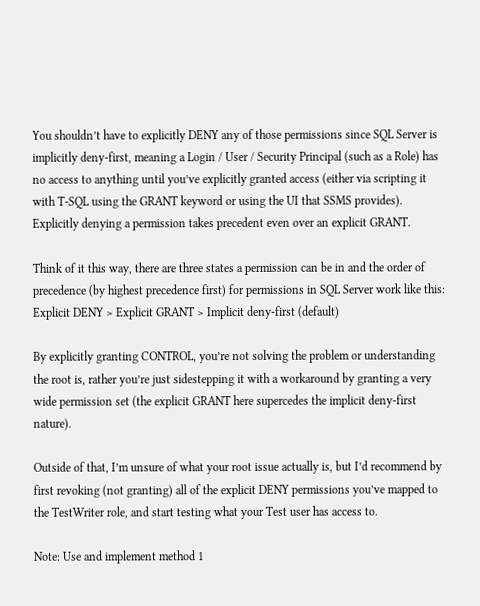You shouldn’t have to explicitly DENY any of those permissions since SQL Server is implicitly deny-first, meaning a Login / User / Security Principal (such as a Role) has no access to anything until you’ve explicitly granted access (either via scripting it with T-SQL using the GRANT keyword or using the UI that SSMS provides). Explicitly denying a permission takes precedent even over an explicit GRANT.

Think of it this way, there are three states a permission can be in and the order of precedence (by highest precedence first) for permissions in SQL Server work like this: Explicit DENY > Explicit GRANT > Implicit deny-first (default)

By explicitly granting CONTROL, you’re not solving the problem or understanding the root is, rather you’re just sidestepping it with a workaround by granting a very wide permission set (the explicit GRANT here supercedes the implicit deny-first nature).

Outside of that, I’m unsure of what your root issue actually is, but I’d recommend by first revoking (not granting) all of the explicit DENY permissions you’ve mapped to the TestWriter role, and start testing what your Test user has access to.

Note: Use and implement method 1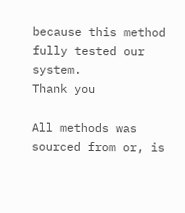because this method fully tested our system.
Thank you

All methods was sourced from or, is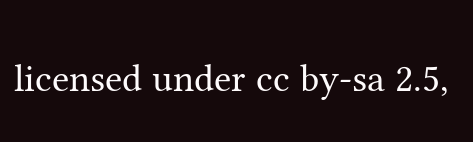licensed under cc by-sa 2.5,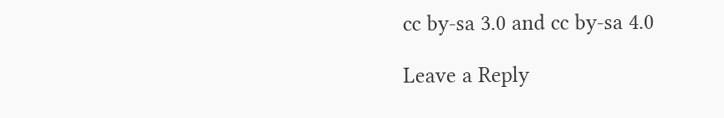cc by-sa 3.0 and cc by-sa 4.0

Leave a Reply